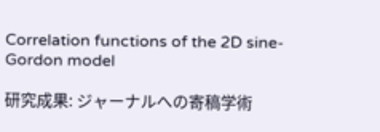Correlation functions of the 2D sine-Gordon model

研究成果: ジャーナルへの寄稿学術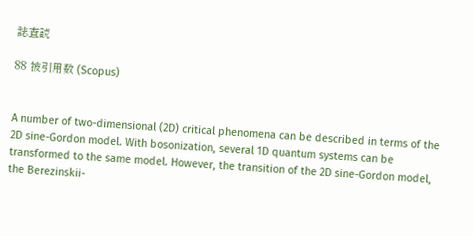誌査読

88 被引用数 (Scopus)


A number of two-dimensional (2D) critical phenomena can be described in terms of the 2D sine-Gordon model. With bosonization, several 1D quantum systems can be transformed to the same model. However, the transition of the 2D sine-Gordon model, the Berezinskii-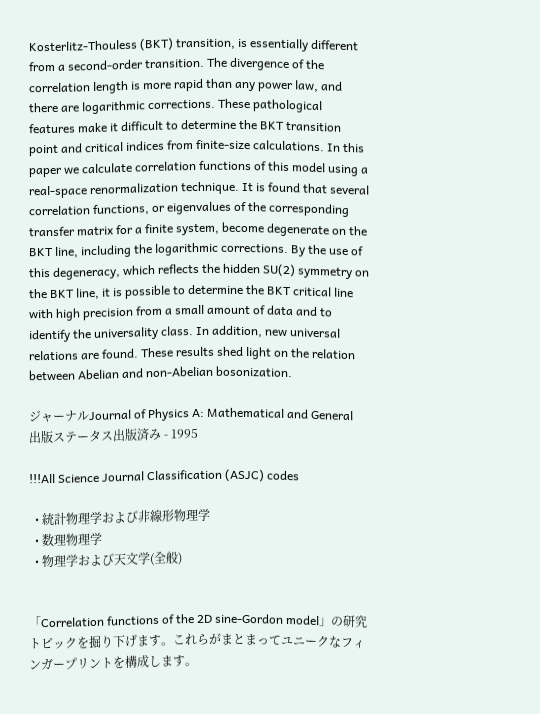Kosterlitz-Thouless (BKT) transition, is essentially different from a second-order transition. The divergence of the correlation length is more rapid than any power law, and there are logarithmic corrections. These pathological features make it difficult to determine the BKT transition point and critical indices from finite-size calculations. In this paper we calculate correlation functions of this model using a real-space renormalization technique. It is found that several correlation functions, or eigenvalues of the corresponding transfer matrix for a finite system, become degenerate on the BKT line, including the logarithmic corrections. By the use of this degeneracy, which reflects the hidden SU(2) symmetry on the BKT line, it is possible to determine the BKT critical line with high precision from a small amount of data and to identify the universality class. In addition, new universal relations are found. These results shed light on the relation between Abelian and non-Abelian bosonization.

ジャーナルJournal of Physics A: Mathematical and General
出版ステータス出版済み - 1995

!!!All Science Journal Classification (ASJC) codes

  • 統計物理学および非線形物理学
  • 数理物理学
  • 物理学および天文学(全般)


「Correlation functions of the 2D sine-Gordon model」の研究トピックを掘り下げます。これらがまとまってユニークなフィンガープリントを構成します。